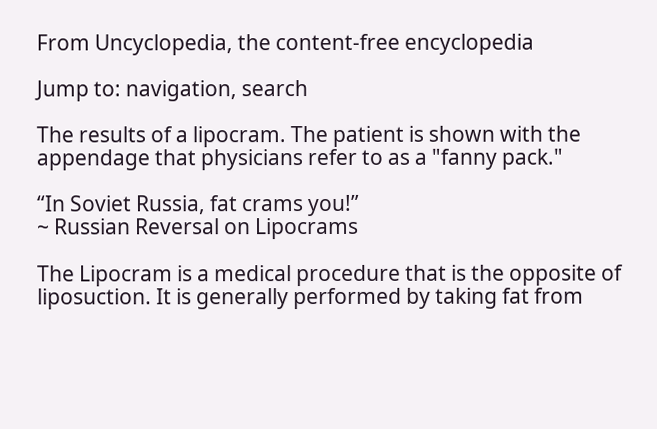From Uncyclopedia, the content-free encyclopedia

Jump to: navigation, search

The results of a lipocram. The patient is shown with the appendage that physicians refer to as a "fanny pack."

“In Soviet Russia, fat crams you!”
~ Russian Reversal on Lipocrams

The Lipocram is a medical procedure that is the opposite of liposuction. It is generally performed by taking fat from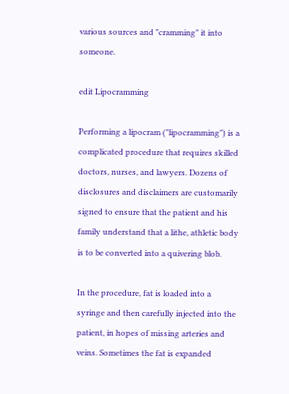various sources and "cramming" it into someone.

edit Lipocramming

Performing a lipocram ("lipocramming") is a complicated procedure that requires skilled doctors, nurses, and lawyers. Dozens of disclosures and disclaimers are customarily signed to ensure that the patient and his family understand that a lithe, athletic body is to be converted into a quivering blob.

In the procedure, fat is loaded into a syringe and then carefully injected into the patient, in hopes of missing arteries and veins. Sometimes the fat is expanded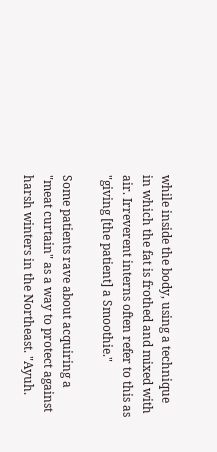while inside the body, using a technique in which the fat is frothed and mixed with air. Irreverent interns often refer to this as "giving [the patient] a Smoothie."

Some patients rave about acquiring a "meat curtain" as a way to protect against harsh winters in the Northeast. "Ayuh.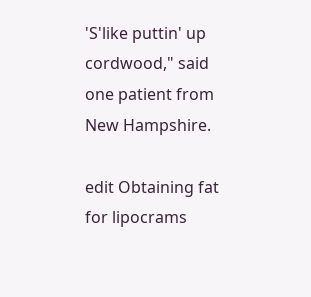'S'like puttin' up cordwood," said one patient from New Hampshire.

edit Obtaining fat for lipocrams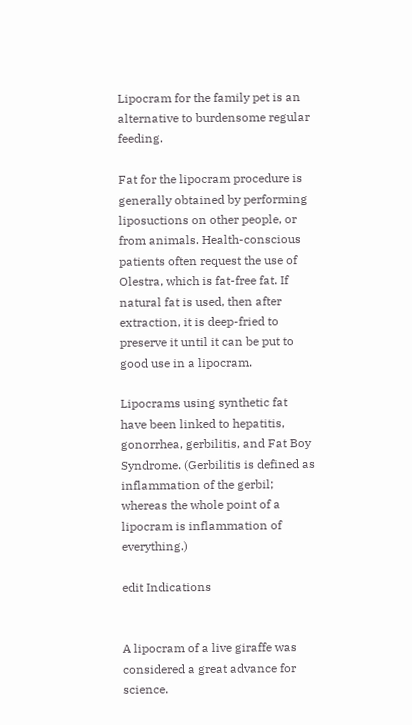Lipocram for the family pet is an alternative to burdensome regular feeding.

Fat for the lipocram procedure is generally obtained by performing liposuctions on other people, or from animals. Health-conscious patients often request the use of Olestra, which is fat-free fat. If natural fat is used, then after extraction, it is deep-fried to preserve it until it can be put to good use in a lipocram.

Lipocrams using synthetic fat have been linked to hepatitis, gonorrhea, gerbilitis, and Fat Boy Syndrome. (Gerbilitis is defined as inflammation of the gerbil; whereas the whole point of a lipocram is inflammation of everything.)

edit Indications


A lipocram of a live giraffe was considered a great advance for science.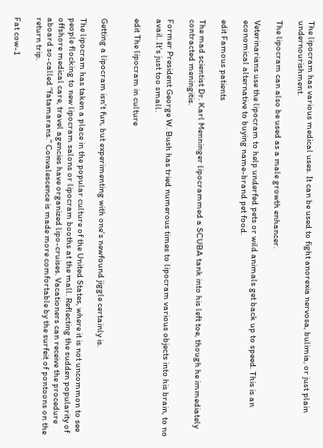The lipocram has various medical uses. It can be used to fight anorexia nervosa, bulimia, or just plain undernourishment.

The lipocram can also be used as a male growth enhancer.

Veterinarians use the lipocram to help underfed pets or wild animals get back up to speed. This is an economical alternative to buying name-brand pet food.

edit Famous patients

The mad scientist Dr. Karl Menninger lipocrammed a SCUBA tank into his left toe, though he immediately contracted meningitis.

Former President George W. Bush has tried numerous times to lipocram various objects into his brain, to no avail. It's just too small.

edit The lipocram in culture


Getting a lipocram isn't fun, but experimenting with one's newfound jiggle certainly is.

The lipocram has taken a place in the popular culture of the United States, where it is not uncommon to see people flocking to new lipocram salons or lipocram booths at the mall. Reflecting the sudden popularity of offshore medical care, travel agencies have organized lipo-cruises. Vacationers can receive the procedure aboard so-called "fatamarans." Convalescence is made more comfortable by the surfeit of pontoons on the return trip.

Fat cow-1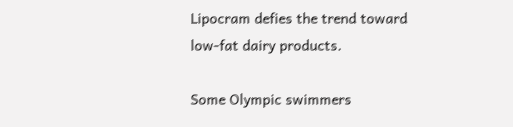Lipocram defies the trend toward low-fat dairy products.

Some Olympic swimmers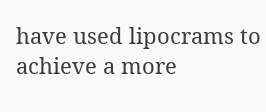have used lipocrams to achieve a more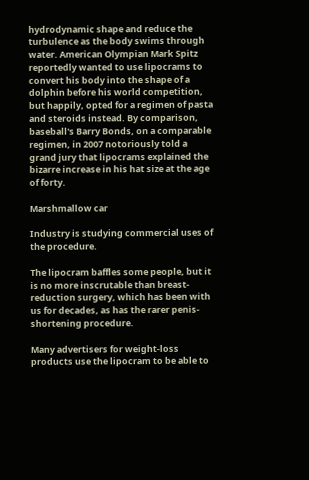hydrodynamic shape and reduce the turbulence as the body swims through water. American Olympian Mark Spitz reportedly wanted to use lipocrams to convert his body into the shape of a dolphin before his world competition, but happily, opted for a regimen of pasta and steroids instead. By comparison, baseball's Barry Bonds, on a comparable regimen, in 2007 notoriously told a grand jury that lipocrams explained the bizarre increase in his hat size at the age of forty.

Marshmallow car

Industry is studying commercial uses of the procedure.

The lipocram baffles some people, but it is no more inscrutable than breast-reduction surgery, which has been with us for decades, as has the rarer penis-shortening procedure.

Many advertisers for weight-loss products use the lipocram to be able to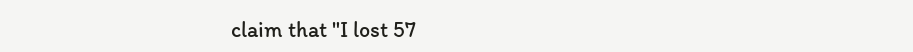claim that "I lost 57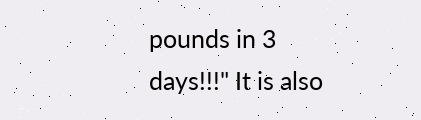pounds in 3 days!!!" It is also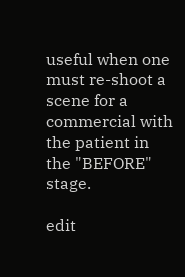useful when one must re-shoot a scene for a commercial with the patient in the "BEFORE" stage.

edit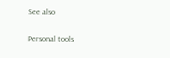See also

Personal tools